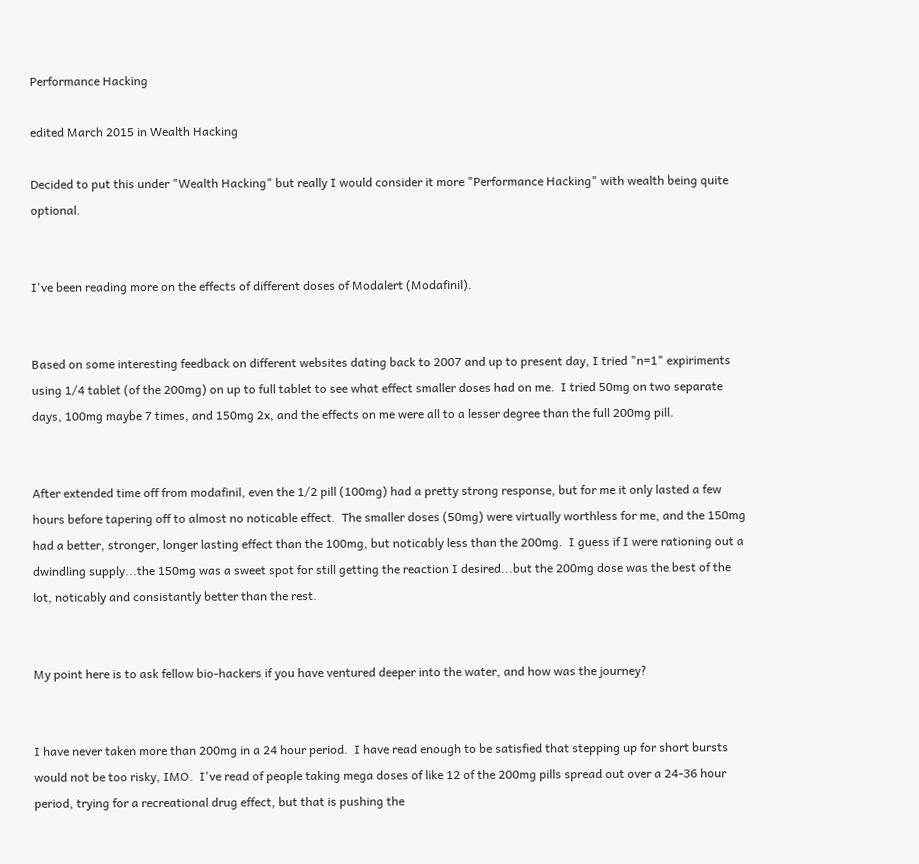Performance Hacking

edited March 2015 in Wealth Hacking

Decided to put this under "Wealth Hacking" but really I would consider it more "Performance Hacking" with wealth being quite optional.


I've been reading more on the effects of different doses of Modalert (Modafinil).


Based on some interesting feedback on different websites dating back to 2007 and up to present day, I tried "n=1" expiriments using 1/4 tablet (of the 200mg) on up to full tablet to see what effect smaller doses had on me.  I tried 50mg on two separate days, 100mg maybe 7 times, and 150mg 2x, and the effects on me were all to a lesser degree than the full 200mg pill.


After extended time off from modafinil, even the 1/2 pill (100mg) had a pretty strong response, but for me it only lasted a few hours before tapering off to almost no noticable effect.  The smaller doses (50mg) were virtually worthless for me, and the 150mg had a better, stronger, longer lasting effect than the 100mg, but noticably less than the 200mg.  I guess if I were rationing out a dwindling supply...the 150mg was a sweet spot for still getting the reaction I desired...but the 200mg dose was the best of the lot, noticably and consistantly better than the rest.


My point here is to ask fellow bio-hackers if you have ventured deeper into the water, and how was the journey?


I have never taken more than 200mg in a 24 hour period.  I have read enough to be satisfied that stepping up for short bursts would not be too risky, IMO.  I've read of people taking mega doses of like 12 of the 200mg pills spread out over a 24-36 hour period, trying for a recreational drug effect, but that is pushing the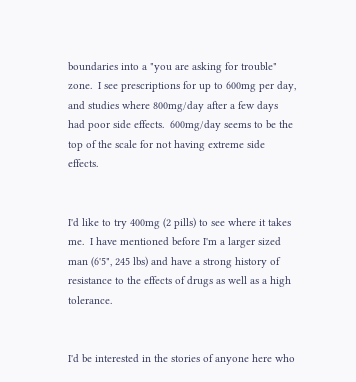boundaries into a "you are asking for trouble" zone.  I see prescriptions for up to 600mg per day, and studies where 800mg/day after a few days had poor side effects.  600mg/day seems to be the top of the scale for not having extreme side effects.


I'd like to try 400mg (2 pills) to see where it takes me.  I have mentioned before I'm a larger sized man (6'5", 245 lbs) and have a strong history of resistance to the effects of drugs as well as a high tolerance.


I'd be interested in the stories of anyone here who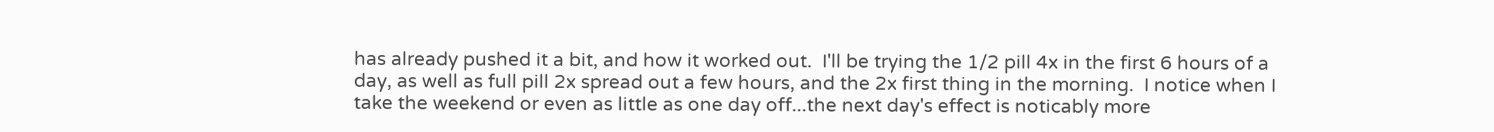has already pushed it a bit, and how it worked out.  I'll be trying the 1/2 pill 4x in the first 6 hours of a day, as well as full pill 2x spread out a few hours, and the 2x first thing in the morning.  I notice when I take the weekend or even as little as one day off...the next day's effect is noticably more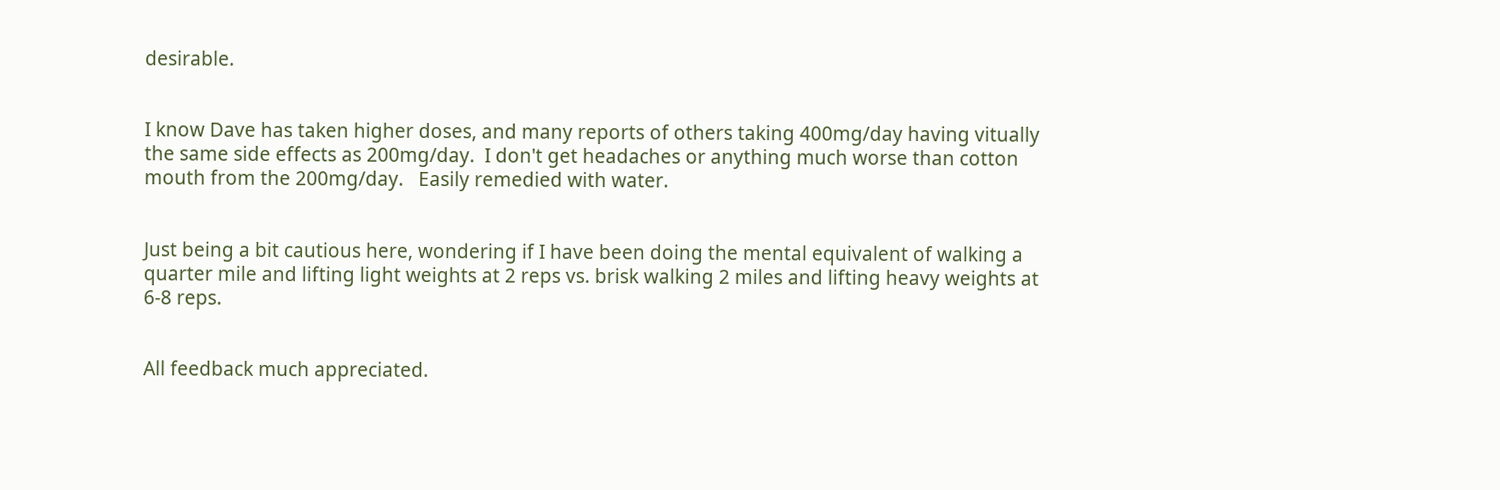desirable.


I know Dave has taken higher doses, and many reports of others taking 400mg/day having vitually the same side effects as 200mg/day.  I don't get headaches or anything much worse than cotton mouth from the 200mg/day.   Easily remedied with water.


Just being a bit cautious here, wondering if I have been doing the mental equivalent of walking a quarter mile and lifting light weights at 2 reps vs. brisk walking 2 miles and lifting heavy weights at 6-8 reps.


All feedback much appreciated.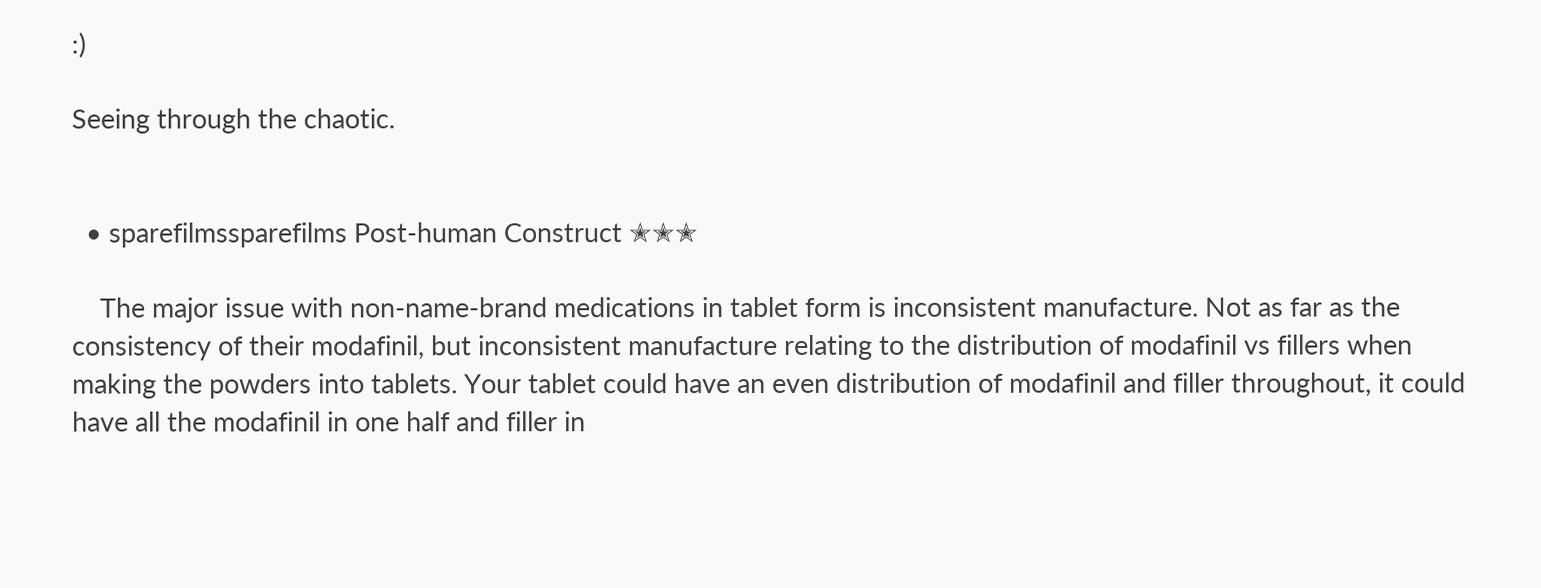:)

Seeing through the chaotic.


  • sparefilmssparefilms Post-human Construct ✭✭✭

    The major issue with non-name-brand medications in tablet form is inconsistent manufacture. Not as far as the consistency of their modafinil, but inconsistent manufacture relating to the distribution of modafinil vs fillers when making the powders into tablets. Your tablet could have an even distribution of modafinil and filler throughout, it could have all the modafinil in one half and filler in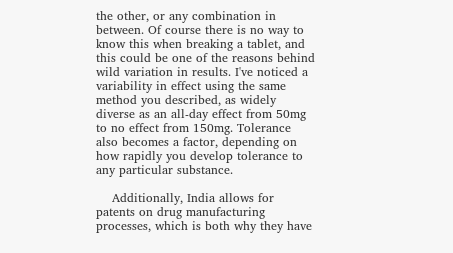the other, or any combination in between. Of course there is no way to know this when breaking a tablet, and this could be one of the reasons behind wild variation in results. I've noticed a variability in effect using the same method you described, as widely diverse as an all-day effect from 50mg to no effect from 150mg. Tolerance also becomes a factor, depending on how rapidly you develop tolerance to any particular substance.

    Additionally, India allows for patents on drug manufacturing processes, which is both why they have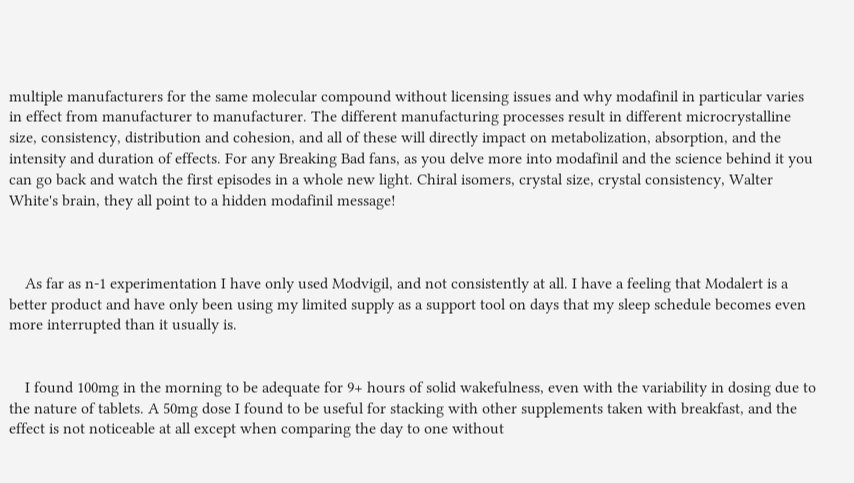multiple manufacturers for the same molecular compound without licensing issues and why modafinil in particular varies in effect from manufacturer to manufacturer. The different manufacturing processes result in different microcrystalline size, consistency, distribution and cohesion, and all of these will directly impact on metabolization, absorption, and the intensity and duration of effects. For any Breaking Bad fans, as you delve more into modafinil and the science behind it you can go back and watch the first episodes in a whole new light. Chiral isomers, crystal size, crystal consistency, Walter White's brain, they all point to a hidden modafinil message!



    As far as n-1 experimentation I have only used Modvigil, and not consistently at all. I have a feeling that Modalert is a better product and have only been using my limited supply as a support tool on days that my sleep schedule becomes even more interrupted than it usually is.


    I found 100mg in the morning to be adequate for 9+ hours of solid wakefulness, even with the variability in dosing due to the nature of tablets. A 50mg dose I found to be useful for stacking with other supplements taken with breakfast, and the effect is not noticeable at all except when comparing the day to one without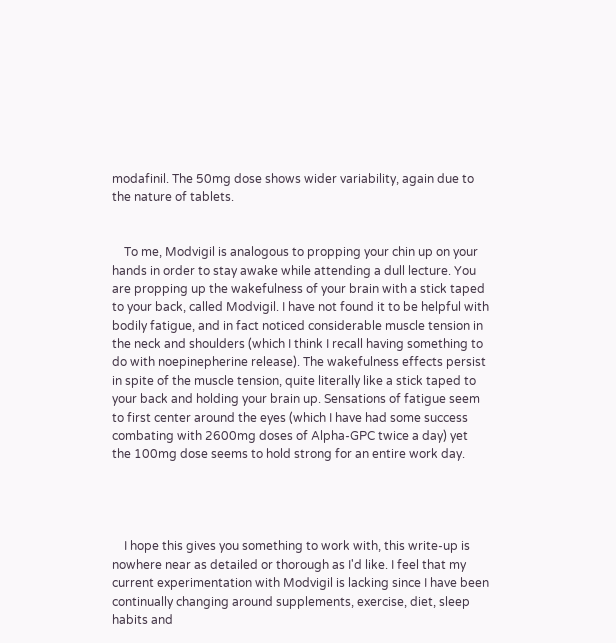modafinil. The 50mg dose shows wider variability, again due to the nature of tablets.


    To me, Modvigil is analogous to propping your chin up on your hands in order to stay awake while attending a dull lecture. You are propping up the wakefulness of your brain with a stick taped to your back, called Modvigil. I have not found it to be helpful with bodily fatigue, and in fact noticed considerable muscle tension in the neck and shoulders (which I think I recall having something to do with noepinepherine release). The wakefulness effects persist in spite of the muscle tension, quite literally like a stick taped to your back and holding your brain up. Sensations of fatigue seem to first center around the eyes (which I have had some success combating with 2600mg doses of Alpha-GPC twice a day) yet the 100mg dose seems to hold strong for an entire work day.




    I hope this gives you something to work with, this write-up is nowhere near as detailed or thorough as I'd like. I feel that my current experimentation with Modvigil is lacking since I have been continually changing around supplements, exercise, diet, sleep habits and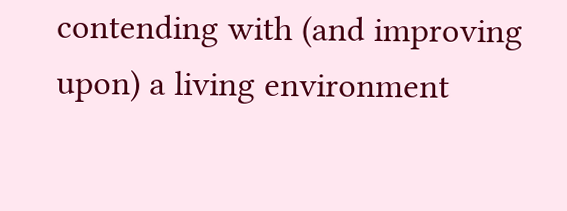contending with (and improving upon) a living environment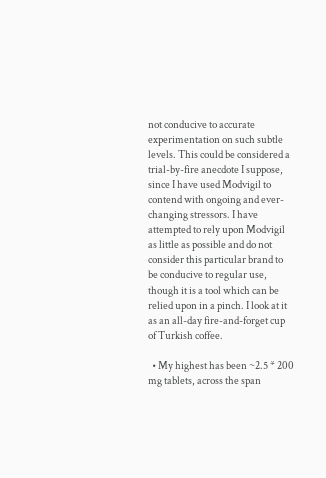not conducive to accurate experimentation on such subtle levels. This could be considered a trial-by-fire anecdote I suppose, since I have used Modvigil to contend with ongoing and ever-changing stressors. I have attempted to rely upon Modvigil as little as possible and do not consider this particular brand to be conducive to regular use, though it is a tool which can be relied upon in a pinch. I look at it as an all-day fire-and-forget cup of Turkish coffee.

  • My highest has been ~2.5 * 200 mg tablets, across the span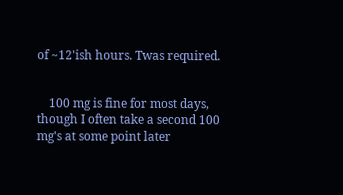of ~12'ish hours. Twas required.


    100 mg is fine for most days, though I often take a second 100 mg's at some point later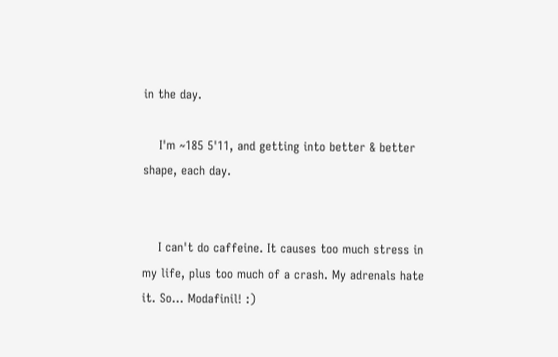in the day.

    I'm ~185 5'11, and getting into better & better shape, each day.


    I can't do caffeine. It causes too much stress in my life, plus too much of a crash. My adrenals hate it. So... Modafinil! :)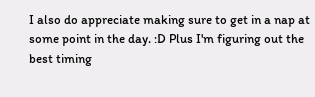I also do appreciate making sure to get in a nap at some point in the day. :D Plus I'm figuring out the best timing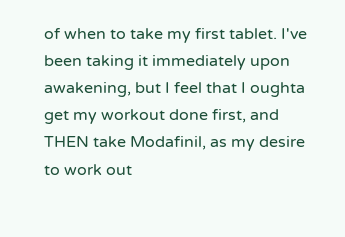of when to take my first tablet. I've been taking it immediately upon awakening, but I feel that I oughta get my workout done first, and THEN take Modafinil, as my desire to work out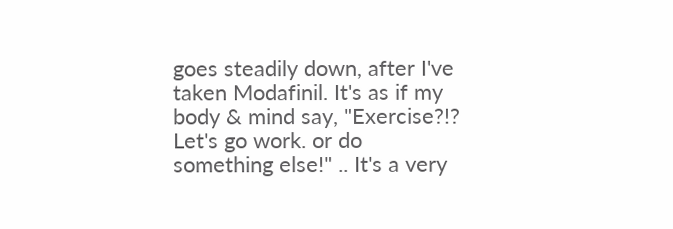goes steadily down, after I've taken Modafinil. It's as if my body & mind say, "Exercise?!? Let's go work. or do something else!" .. It's a very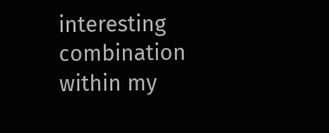interesting combination within my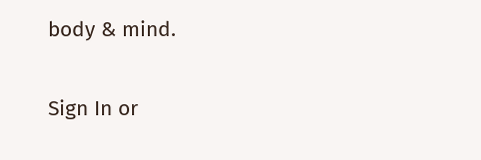body & mind.

Sign In or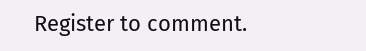Register to comment.